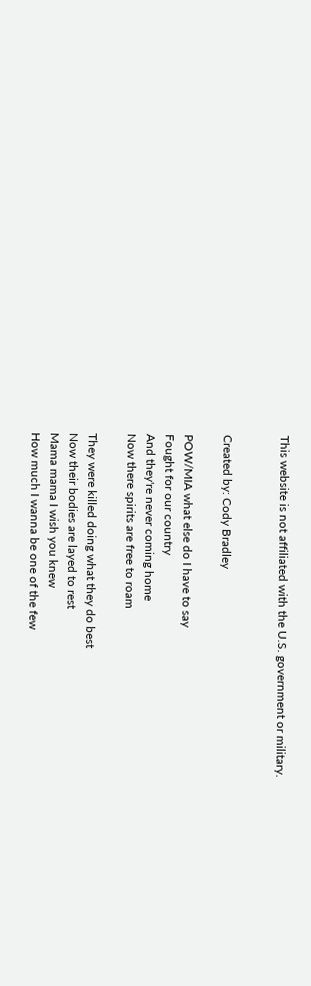This website is not affiliated with the U.S. government or military.


Created by: Cody Bradley

POW/MIA what else do I have to say
Fought for our country
And they're never coming home
Now there spirits are free to roam

They were killed doing what they do best
Now their bodies are layed to rest
Mama mama I wish you knew
How much I wanna be one of the few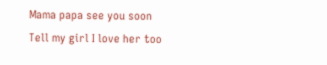Mama papa see you soon
Tell my girl I love her too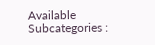Available Subcategories :